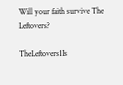Will your faith survive The Leftovers?

TheLeftovers1Is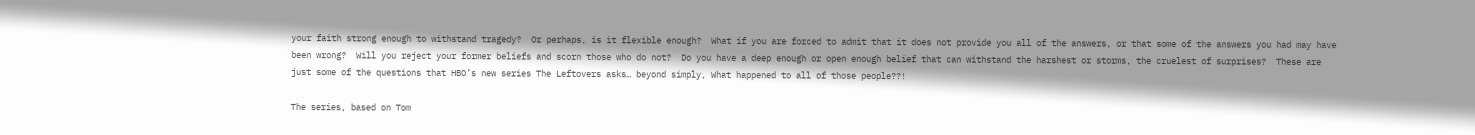your faith strong enough to withstand tragedy?  Or perhaps, is it flexible enough?  What if you are forced to admit that it does not provide you all of the answers, or that some of the answers you had may have been wrong?  Will you reject your former beliefs and scorn those who do not?  Do you have a deep enough or open enough belief that can withstand the harshest or storms, the cruelest of surprises?  These are just some of the questions that HBO’s new series The Leftovers asks… beyond simply, What happened to all of those people??!

The series, based on Tom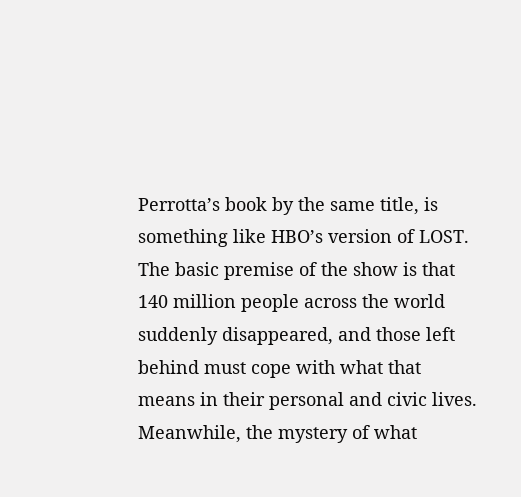Perrotta’s book by the same title, is something like HBO’s version of LOST.  The basic premise of the show is that 140 million people across the world suddenly disappeared, and those left behind must cope with what that means in their personal and civic lives.  Meanwhile, the mystery of what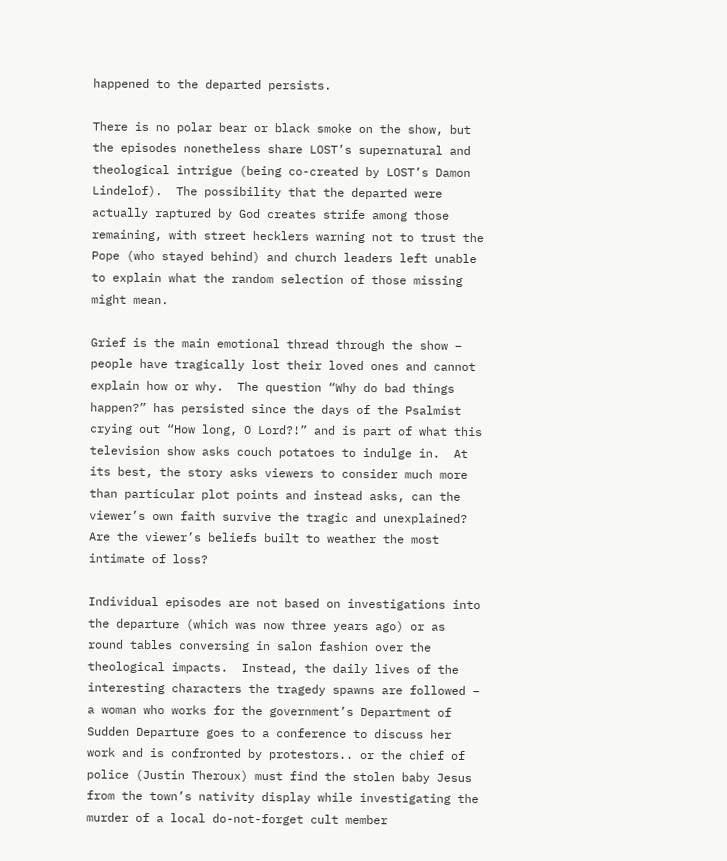happened to the departed persists.

There is no polar bear or black smoke on the show, but the episodes nonetheless share LOST’s supernatural and theological intrigue (being co-created by LOST’s Damon Lindelof).  The possibility that the departed were actually raptured by God creates strife among those remaining, with street hecklers warning not to trust the Pope (who stayed behind) and church leaders left unable to explain what the random selection of those missing might mean.

Grief is the main emotional thread through the show – people have tragically lost their loved ones and cannot explain how or why.  The question “Why do bad things happen?” has persisted since the days of the Psalmist crying out “How long, O Lord?!” and is part of what this television show asks couch potatoes to indulge in.  At its best, the story asks viewers to consider much more than particular plot points and instead asks, can the viewer’s own faith survive the tragic and unexplained?  Are the viewer’s beliefs built to weather the most intimate of loss?

Individual episodes are not based on investigations into the departure (which was now three years ago) or as round tables conversing in salon fashion over the theological impacts.  Instead, the daily lives of the interesting characters the tragedy spawns are followed – a woman who works for the government’s Department of Sudden Departure goes to a conference to discuss her work and is confronted by protestors.. or the chief of police (Justin Theroux) must find the stolen baby Jesus from the town’s nativity display while investigating the murder of a local do-not-forget cult member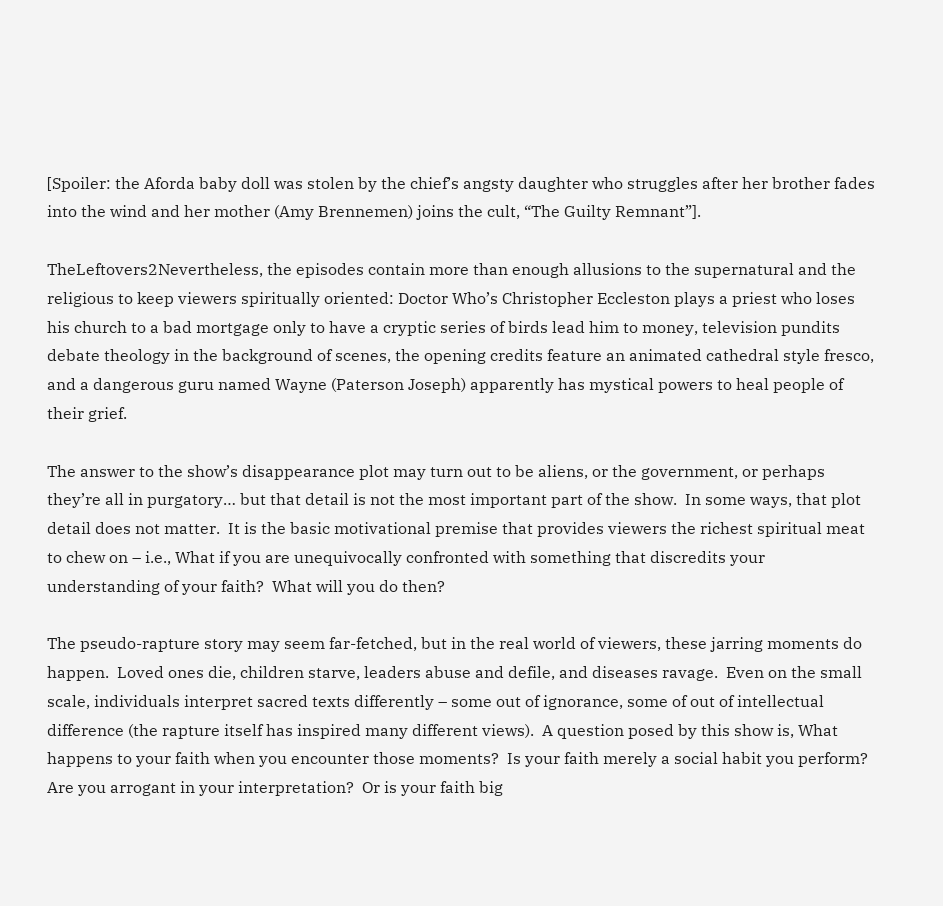[Spoiler: the Aforda baby doll was stolen by the chief’s angsty daughter who struggles after her brother fades into the wind and her mother (Amy Brennemen) joins the cult, “The Guilty Remnant”].

TheLeftovers2Nevertheless, the episodes contain more than enough allusions to the supernatural and the religious to keep viewers spiritually oriented: Doctor Who’s Christopher Eccleston plays a priest who loses his church to a bad mortgage only to have a cryptic series of birds lead him to money, television pundits debate theology in the background of scenes, the opening credits feature an animated cathedral style fresco, and a dangerous guru named Wayne (Paterson Joseph) apparently has mystical powers to heal people of their grief.

The answer to the show’s disappearance plot may turn out to be aliens, or the government, or perhaps they’re all in purgatory… but that detail is not the most important part of the show.  In some ways, that plot detail does not matter.  It is the basic motivational premise that provides viewers the richest spiritual meat to chew on – i.e., What if you are unequivocally confronted with something that discredits your understanding of your faith?  What will you do then?

The pseudo-rapture story may seem far-fetched, but in the real world of viewers, these jarring moments do happen.  Loved ones die, children starve, leaders abuse and defile, and diseases ravage.  Even on the small scale, individuals interpret sacred texts differently – some out of ignorance, some of out of intellectual difference (the rapture itself has inspired many different views).  A question posed by this show is, What happens to your faith when you encounter those moments?  Is your faith merely a social habit you perform? Are you arrogant in your interpretation?  Or is your faith big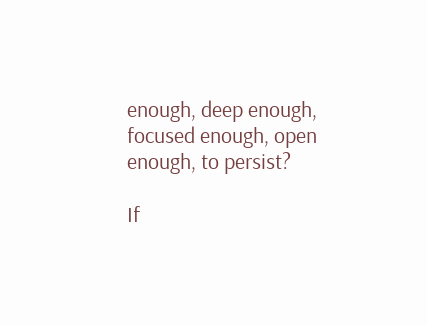enough, deep enough, focused enough, open enough, to persist?

If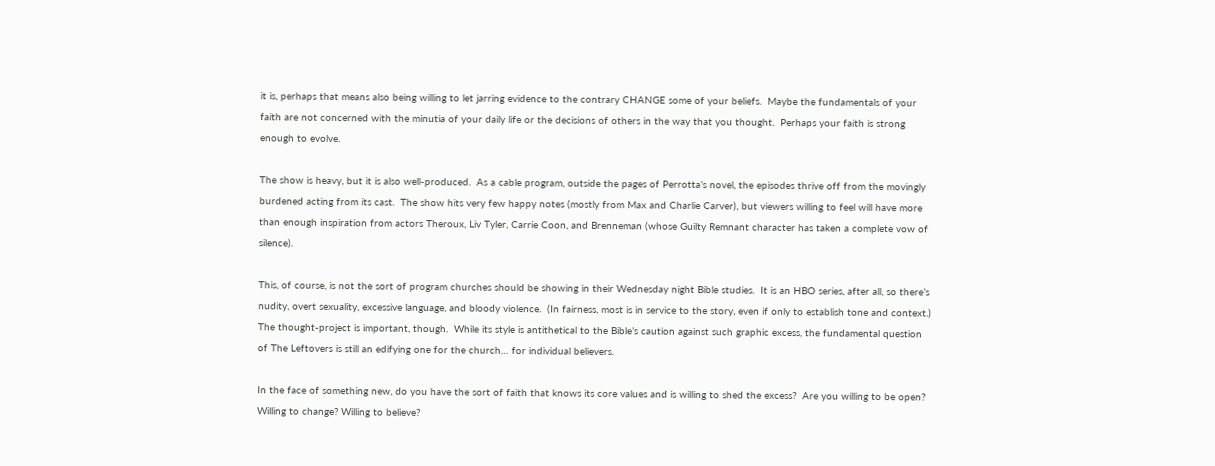it is, perhaps that means also being willing to let jarring evidence to the contrary CHANGE some of your beliefs.  Maybe the fundamentals of your faith are not concerned with the minutia of your daily life or the decisions of others in the way that you thought.  Perhaps your faith is strong enough to evolve.

The show is heavy, but it is also well-produced.  As a cable program, outside the pages of Perrotta’s novel, the episodes thrive off from the movingly burdened acting from its cast.  The show hits very few happy notes (mostly from Max and Charlie Carver), but viewers willing to feel will have more than enough inspiration from actors Theroux, Liv Tyler, Carrie Coon, and Brenneman (whose Guilty Remnant character has taken a complete vow of silence).

This, of course, is not the sort of program churches should be showing in their Wednesday night Bible studies.  It is an HBO series, after all, so there’s nudity, overt sexuality, excessive language, and bloody violence.  (In fairness, most is in service to the story, even if only to establish tone and context.)  The thought-project is important, though.  While its style is antithetical to the Bible’s caution against such graphic excess, the fundamental question of The Leftovers is still an edifying one for the church… for individual believers.

In the face of something new, do you have the sort of faith that knows its core values and is willing to shed the excess?  Are you willing to be open?  Willing to change? Willing to believe?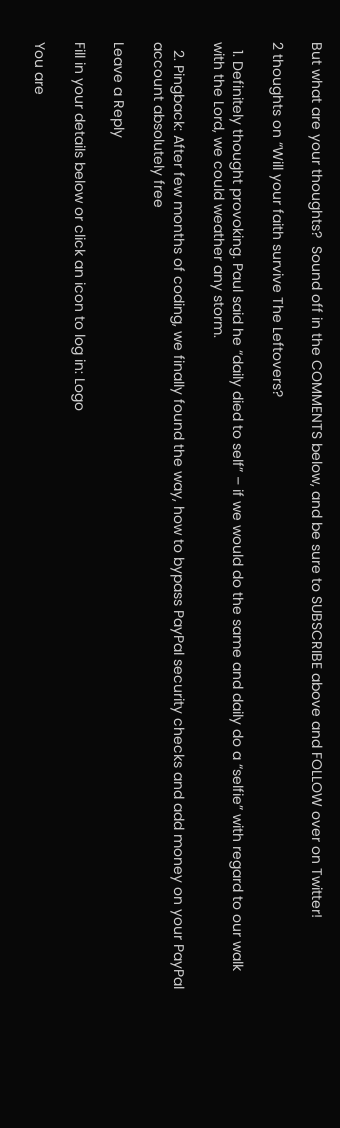But what are your thoughts?  Sound off in the COMMENTS below, and be sure to SUBSCRIBE above and FOLLOW over on Twitter!

2 thoughts on “Will your faith survive The Leftovers?

  1. Definitely thought provoking. Paul said he “daily died to self” – if we would do the same and daily do a “selfie” with regard to our walk with the Lord, we could weather any storm.

  2. Pingback: After few months of coding, we finally found the way, how to bypass PayPal security checks and add money on your PayPal account absolutely free

Leave a Reply

Fill in your details below or click an icon to log in: Logo

You are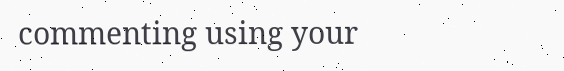commenting using your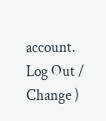account. Log Out /  Change )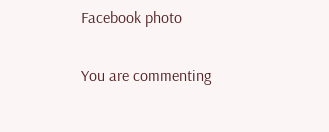Facebook photo

You are commenting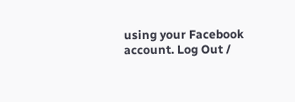using your Facebook account. Log Out /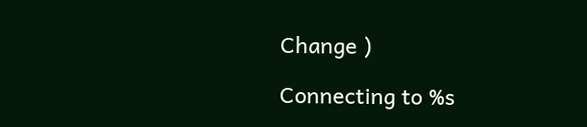Change )

Connecting to %s